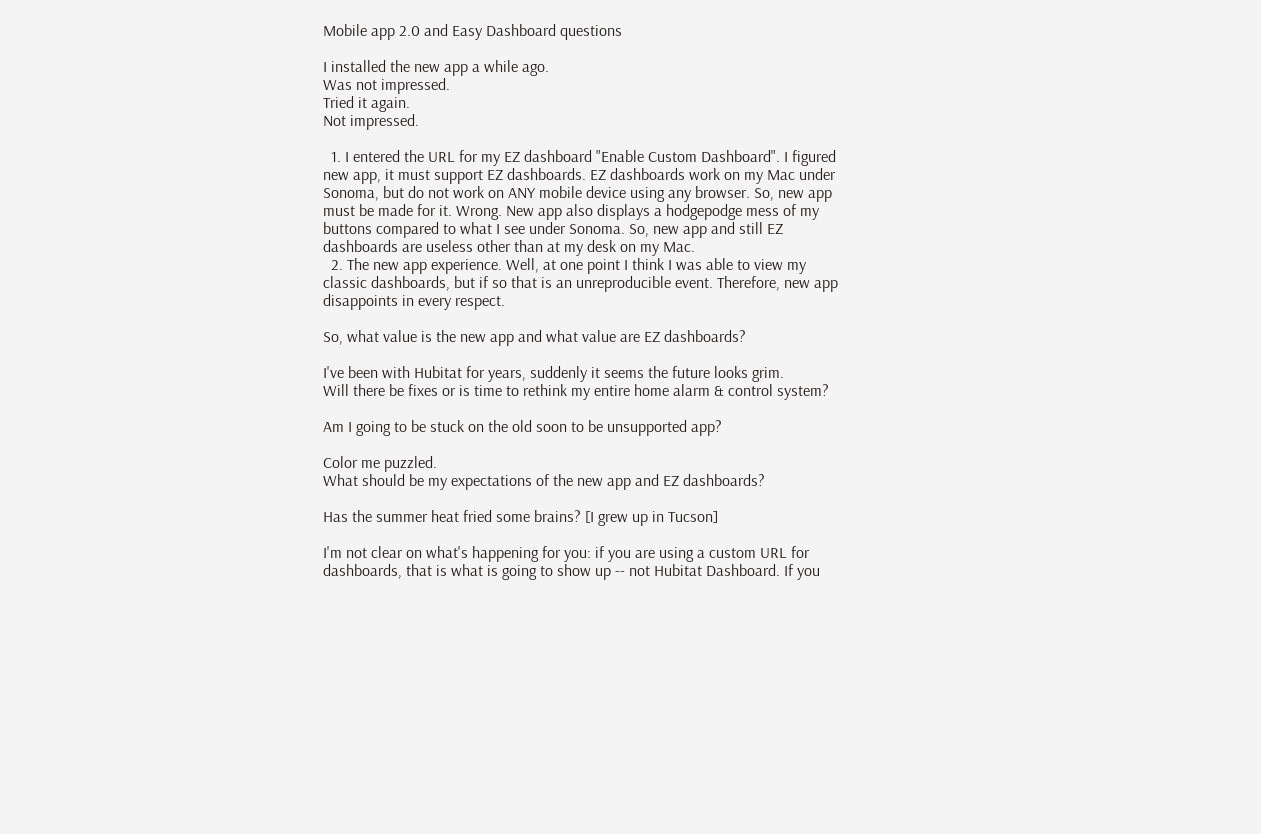Mobile app 2.0 and Easy Dashboard questions

I installed the new app a while ago.
Was not impressed.
Tried it again.
Not impressed.

  1. I entered the URL for my EZ dashboard "Enable Custom Dashboard". I figured new app, it must support EZ dashboards. EZ dashboards work on my Mac under Sonoma, but do not work on ANY mobile device using any browser. So, new app must be made for it. Wrong. New app also displays a hodgepodge mess of my buttons compared to what I see under Sonoma. So, new app and still EZ dashboards are useless other than at my desk on my Mac.
  2. The new app experience. Well, at one point I think I was able to view my classic dashboards, but if so that is an unreproducible event. Therefore, new app disappoints in every respect.

So, what value is the new app and what value are EZ dashboards?

I've been with Hubitat for years, suddenly it seems the future looks grim.
Will there be fixes or is time to rethink my entire home alarm & control system?

Am I going to be stuck on the old soon to be unsupported app?

Color me puzzled.
What should be my expectations of the new app and EZ dashboards?

Has the summer heat fried some brains? [I grew up in Tucson]

I'm not clear on what's happening for you: if you are using a custom URL for dashboards, that is what is going to show up -- not Hubitat Dashboard. If you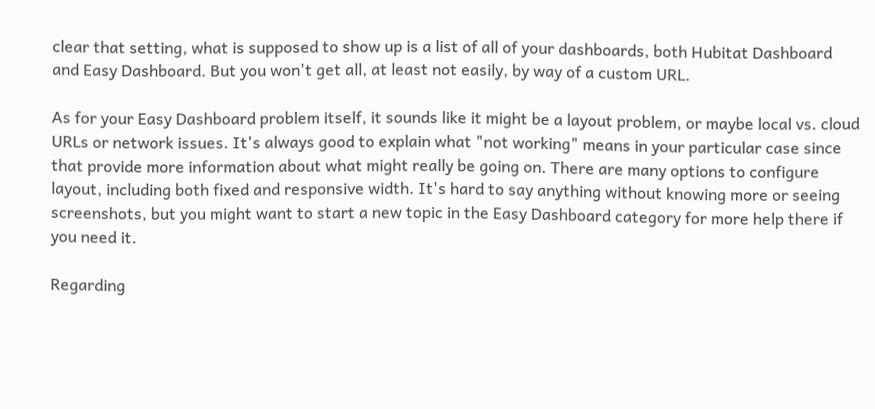clear that setting, what is supposed to show up is a list of all of your dashboards, both Hubitat Dashboard and Easy Dashboard. But you won't get all, at least not easily, by way of a custom URL.

As for your Easy Dashboard problem itself, it sounds like it might be a layout problem, or maybe local vs. cloud URLs or network issues. It's always good to explain what "not working" means in your particular case since that provide more information about what might really be going on. There are many options to configure layout, including both fixed and responsive width. It's hard to say anything without knowing more or seeing screenshots, but you might want to start a new topic in the Easy Dashboard category for more help there if you need it.

Regarding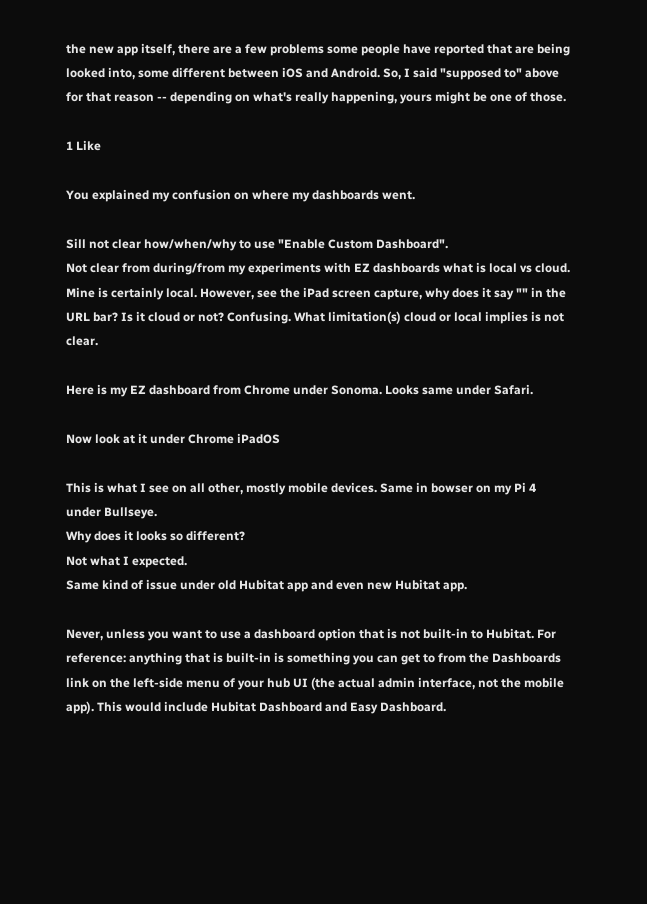the new app itself, there are a few problems some people have reported that are being looked into, some different between iOS and Android. So, I said "supposed to" above for that reason -- depending on what's really happening, yours might be one of those.

1 Like

You explained my confusion on where my dashboards went.

Sill not clear how/when/why to use "Enable Custom Dashboard".
Not clear from during/from my experiments with EZ dashboards what is local vs cloud. Mine is certainly local. However, see the iPad screen capture, why does it say "" in the URL bar? Is it cloud or not? Confusing. What limitation(s) cloud or local implies is not clear.

Here is my EZ dashboard from Chrome under Sonoma. Looks same under Safari.

Now look at it under Chrome iPadOS

This is what I see on all other, mostly mobile devices. Same in bowser on my Pi 4 under Bullseye.
Why does it looks so different?
Not what I expected.
Same kind of issue under old Hubitat app and even new Hubitat app.

Never, unless you want to use a dashboard option that is not built-in to Hubitat. For reference: anything that is built-in is something you can get to from the Dashboards link on the left-side menu of your hub UI (the actual admin interface, not the mobile app). This would include Hubitat Dashboard and Easy Dashboard.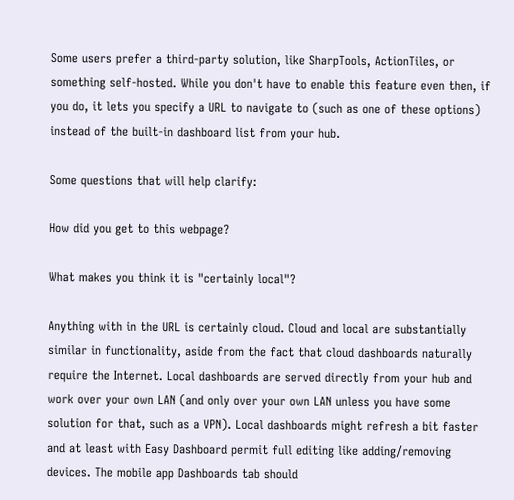Some users prefer a third-party solution, like SharpTools, ActionTiles, or something self-hosted. While you don't have to enable this feature even then, if you do, it lets you specify a URL to navigate to (such as one of these options) instead of the built-in dashboard list from your hub.

Some questions that will help clarify:

How did you get to this webpage?

What makes you think it is "certainly local"?

Anything with in the URL is certainly cloud. Cloud and local are substantially similar in functionality, aside from the fact that cloud dashboards naturally require the Internet. Local dashboards are served directly from your hub and work over your own LAN (and only over your own LAN unless you have some solution for that, such as a VPN). Local dashboards might refresh a bit faster and at least with Easy Dashboard permit full editing like adding/removing devices. The mobile app Dashboards tab should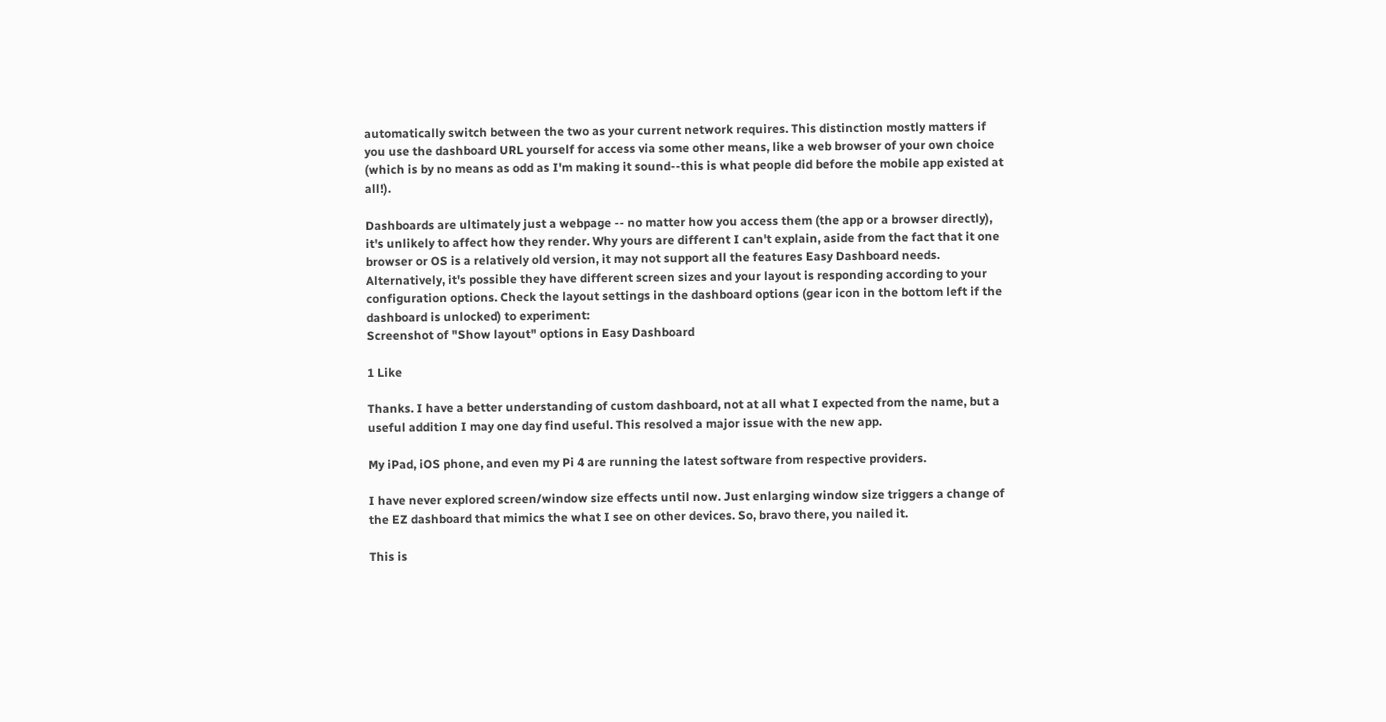automatically switch between the two as your current network requires. This distinction mostly matters if you use the dashboard URL yourself for access via some other means, like a web browser of your own choice (which is by no means as odd as I'm making it sound--this is what people did before the mobile app existed at all!).

Dashboards are ultimately just a webpage -- no matter how you access them (the app or a browser directly), it's unlikely to affect how they render. Why yours are different I can't explain, aside from the fact that it one browser or OS is a relatively old version, it may not support all the features Easy Dashboard needs. Alternatively, it's possible they have different screen sizes and your layout is responding according to your configuration options. Check the layout settings in the dashboard options (gear icon in the bottom left if the dashboard is unlocked) to experiment:
Screenshot of "Show layout" options in Easy Dashboard

1 Like

Thanks. I have a better understanding of custom dashboard, not at all what I expected from the name, but a useful addition I may one day find useful. This resolved a major issue with the new app.

My iPad, iOS phone, and even my Pi 4 are running the latest software from respective providers.

I have never explored screen/window size effects until now. Just enlarging window size triggers a change of the EZ dashboard that mimics the what I see on other devices. So, bravo there, you nailed it.

This is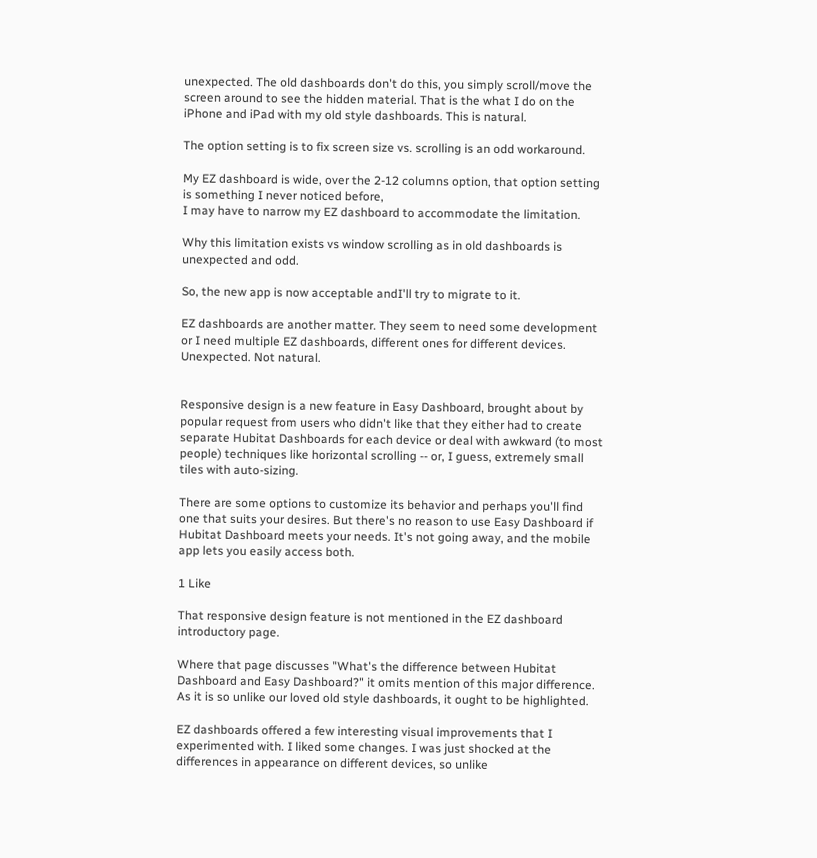unexpected. The old dashboards don't do this, you simply scroll/move the screen around to see the hidden material. That is the what I do on the iPhone and iPad with my old style dashboards. This is natural.

The option setting is to fix screen size vs. scrolling is an odd workaround.

My EZ dashboard is wide, over the 2-12 columns option, that option setting is something I never noticed before,
I may have to narrow my EZ dashboard to accommodate the limitation.

Why this limitation exists vs window scrolling as in old dashboards is unexpected and odd.

So, the new app is now acceptable andI'll try to migrate to it.

EZ dashboards are another matter. They seem to need some development or I need multiple EZ dashboards, different ones for different devices. Unexpected. Not natural.


Responsive design is a new feature in Easy Dashboard, brought about by popular request from users who didn't like that they either had to create separate Hubitat Dashboards for each device or deal with awkward (to most people) techniques like horizontal scrolling -- or, I guess, extremely small tiles with auto-sizing.

There are some options to customize its behavior and perhaps you'll find one that suits your desires. But there's no reason to use Easy Dashboard if Hubitat Dashboard meets your needs. It's not going away, and the mobile app lets you easily access both.

1 Like

That responsive design feature is not mentioned in the EZ dashboard introductory page.

Where that page discusses "What's the difference between Hubitat Dashboard and Easy Dashboard?" it omits mention of this major difference. As it is so unlike our loved old style dashboards, it ought to be highlighted.

EZ dashboards offered a few interesting visual improvements that I experimented with. I liked some changes. I was just shocked at the differences in appearance on different devices, so unlike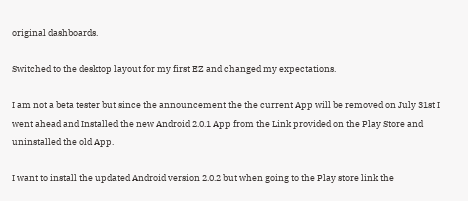original dashboards.

Switched to the desktop layout for my first EZ and changed my expectations.

I am not a beta tester but since the announcement the the current App will be removed on July 31st I went ahead and Installed the new Android 2.0.1 App from the Link provided on the Play Store and uninstalled the old App.

I want to install the updated Android version 2.0.2 but when going to the Play store link the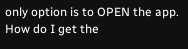only option is to OPEN the app. How do I get the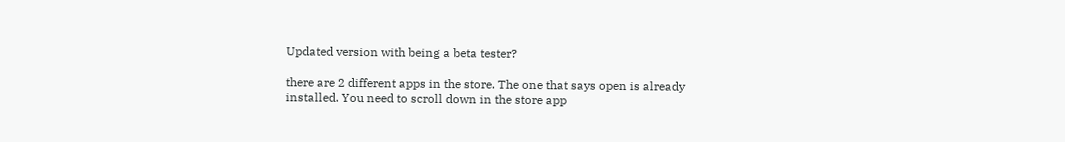Updated version with being a beta tester?

there are 2 different apps in the store. The one that says open is already installed. You need to scroll down in the store app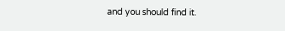and you should find it.